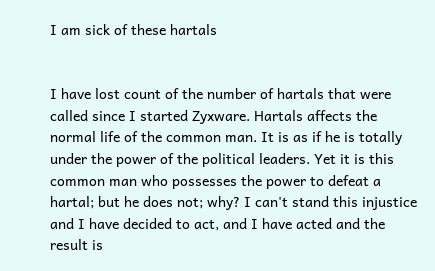I am sick of these hartals


I have lost count of the number of hartals that were called since I started Zyxware. Hartals affects the normal life of the common man. It is as if he is totally under the power of the political leaders. Yet it is this common man who possesses the power to defeat a hartal; but he does not; why? I can't stand this injustice and I have decided to act, and I have acted and the result is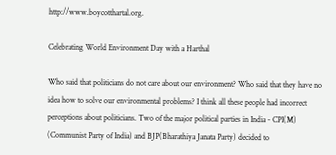http://www.boycotthartal.org.

Celebrating World Environment Day with a Harthal

Who said that politicians do not care about our environment? Who said that they have no idea how to solve our environmental problems? I think all these people had incorrect perceptions about politicians. Two of the major political parties in India - CPI(M) (Communist Party of India) and BJP(Bharathiya Janata Party) decided to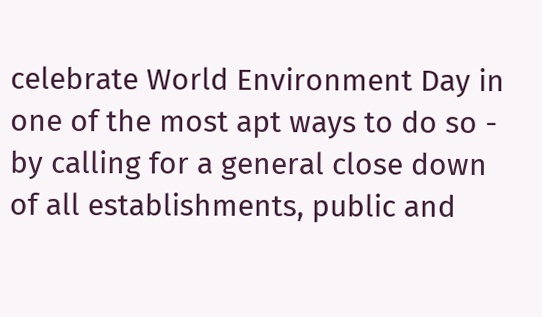celebrate World Environment Day in one of the most apt ways to do so - by calling for a general close down of all establishments, public and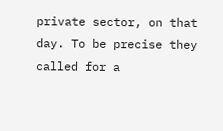private sector, on that day. To be precise they called for a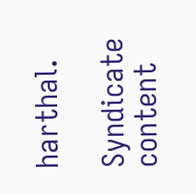harthal.

Syndicate content